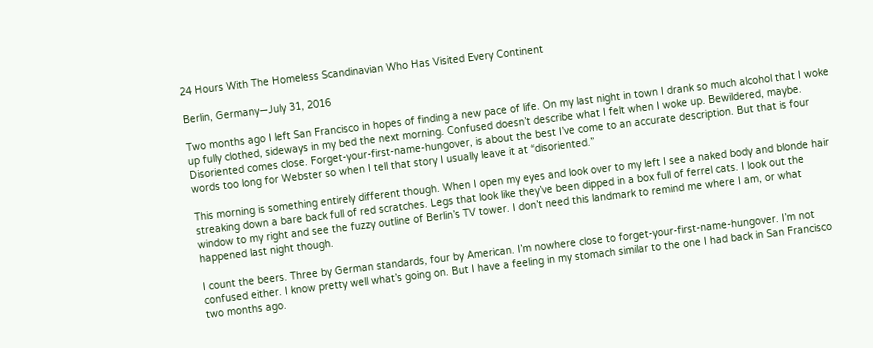24 Hours With The Homeless Scandinavian Who Has Visited Every Continent

Berlin, Germany—July 31, 2016

Two months ago I left San Francisco in hopes of finding a new pace of life. On my last night in town I drank so much alcohol that I woke up fully clothed, sideways in my bed the next morning. Confused doesn’t describe what I felt when I woke up. Bewildered, maybe. Disoriented comes close. Forget-your-first-name-hungover, is about the best I’ve come to an accurate description. But that is four words too long for Webster so when I tell that story I usually leave it at “disoriented.”

This morning is something entirely different though. When I open my eyes and look over to my left I see a naked body and blonde hair streaking down a bare back full of red scratches. Legs that look like they’ve been dipped in a box full of ferrel cats. I look out the window to my right and see the fuzzy outline of Berlin’s TV tower. I don’t need this landmark to remind me where I am, or what happened last night though.

I count the beers. Three by German standards, four by American. I’m nowhere close to forget-your-first-name-hungover. I’m not confused either. I know pretty well what’s going on. But I have a feeling in my stomach similar to the one I had back in San Francisco two months ago.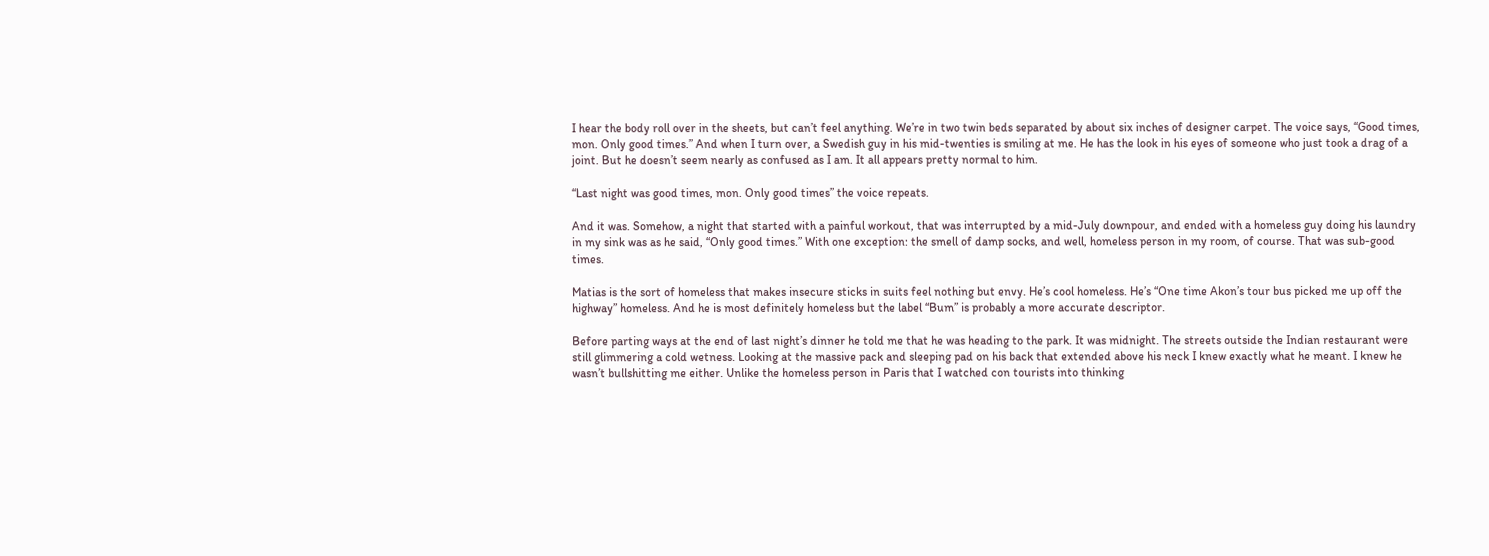I hear the body roll over in the sheets, but can’t feel anything. We’re in two twin beds separated by about six inches of designer carpet. The voice says, “Good times, mon. Only good times.” And when I turn over, a Swedish guy in his mid-twenties is smiling at me. He has the look in his eyes of someone who just took a drag of a joint. But he doesn’t seem nearly as confused as I am. It all appears pretty normal to him.

“Last night was good times, mon. Only good times” the voice repeats.

And it was. Somehow, a night that started with a painful workout, that was interrupted by a mid-July downpour, and ended with a homeless guy doing his laundry in my sink was as he said, “Only good times.” With one exception: the smell of damp socks, and well, homeless person in my room, of course. That was sub-good times.

Matias is the sort of homeless that makes insecure sticks in suits feel nothing but envy. He’s cool homeless. He’s “One time Akon’s tour bus picked me up off the highway” homeless. And he is most definitely homeless but the label “Bum” is probably a more accurate descriptor.

Before parting ways at the end of last night’s dinner he told me that he was heading to the park. It was midnight. The streets outside the Indian restaurant were still glimmering a cold wetness. Looking at the massive pack and sleeping pad on his back that extended above his neck I knew exactly what he meant. I knew he wasn’t bullshitting me either. Unlike the homeless person in Paris that I watched con tourists into thinking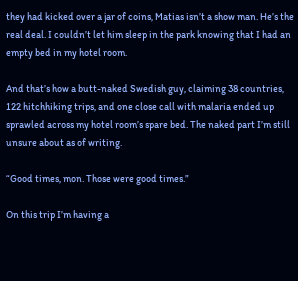they had kicked over a jar of coins, Matias isn’t a show man. He’s the real deal. I couldn’t let him sleep in the park knowing that I had an empty bed in my hotel room.

And that’s how a butt-naked Swedish guy, claiming 38 countries, 122 hitchhiking trips, and one close call with malaria ended up sprawled across my hotel room’s spare bed. The naked part I’m still unsure about as of writing.

“Good times, mon. Those were good times.”

On this trip I’m having a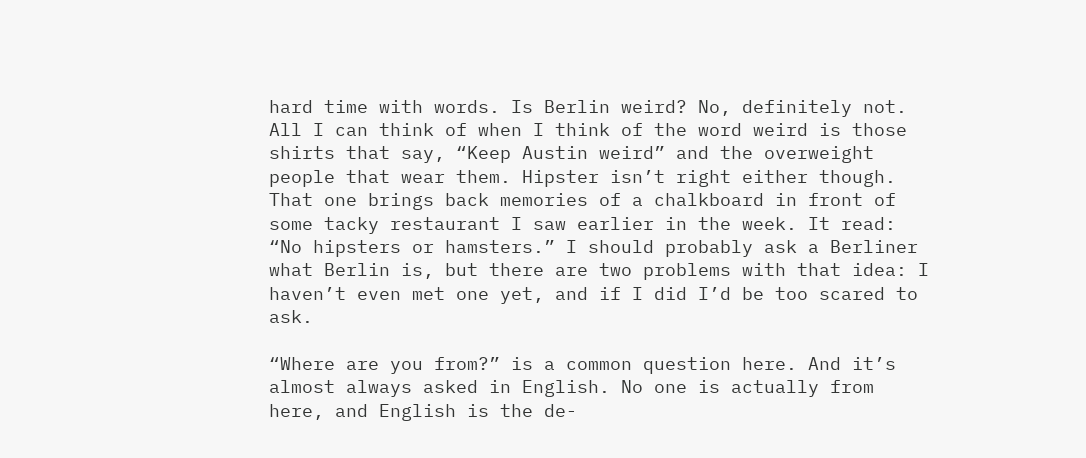hard time with words. Is Berlin weird? No, definitely not. All I can think of when I think of the word weird is those shirts that say, “Keep Austin weird” and the overweight people that wear them. Hipster isn’t right either though. That one brings back memories of a chalkboard in front of some tacky restaurant I saw earlier in the week. It read: “No hipsters or hamsters.” I should probably ask a Berliner what Berlin is, but there are two problems with that idea: I haven’t even met one yet, and if I did I’d be too scared to ask.

“Where are you from?” is a common question here. And it’s almost always asked in English. No one is actually from here, and English is the de-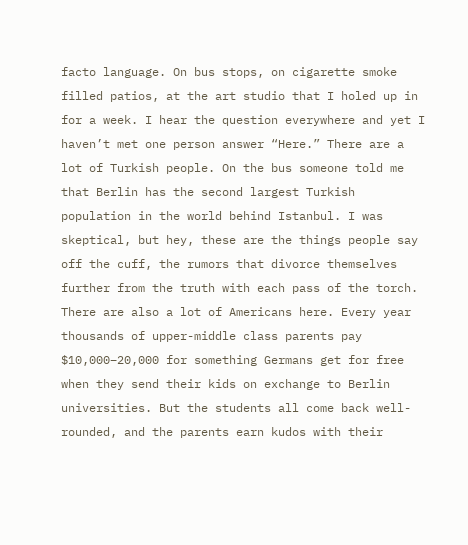facto language. On bus stops, on cigarette smoke filled patios, at the art studio that I holed up in for a week. I hear the question everywhere and yet I haven’t met one person answer “Here.” There are a lot of Turkish people. On the bus someone told me that Berlin has the second largest Turkish population in the world behind Istanbul. I was skeptical, but hey, these are the things people say off the cuff, the rumors that divorce themselves further from the truth with each pass of the torch. There are also a lot of Americans here. Every year thousands of upper-middle class parents pay $10,000–20,000 for something Germans get for free when they send their kids on exchange to Berlin universities. But the students all come back well-rounded, and the parents earn kudos with their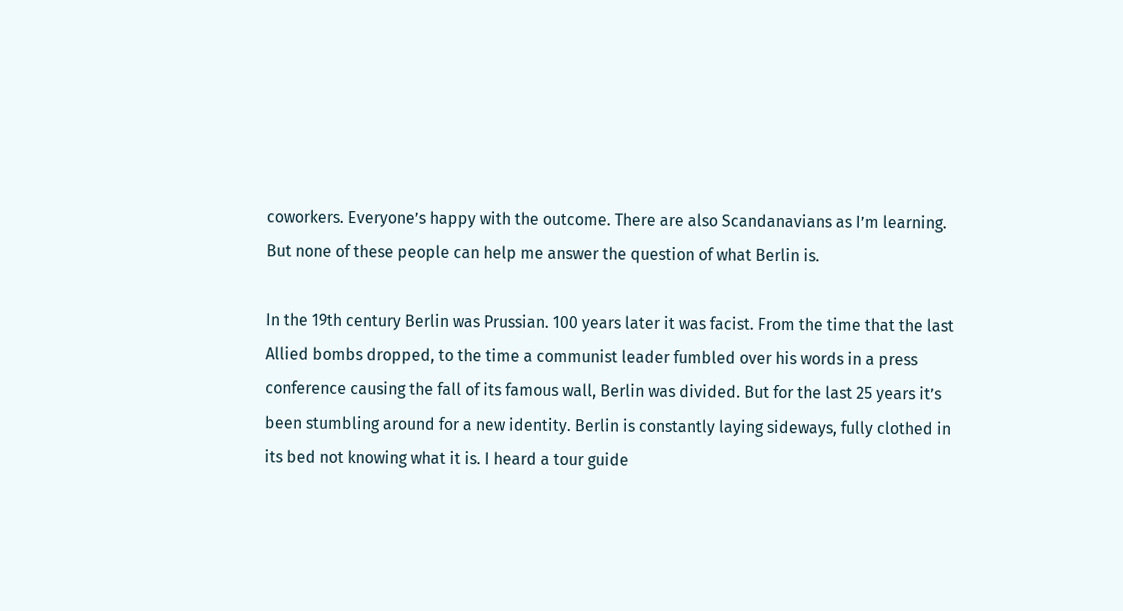coworkers. Everyone’s happy with the outcome. There are also Scandanavians as I’m learning. But none of these people can help me answer the question of what Berlin is.

In the 19th century Berlin was Prussian. 100 years later it was facist. From the time that the last Allied bombs dropped, to the time a communist leader fumbled over his words in a press conference causing the fall of its famous wall, Berlin was divided. But for the last 25 years it’s been stumbling around for a new identity. Berlin is constantly laying sideways, fully clothed in its bed not knowing what it is. I heard a tour guide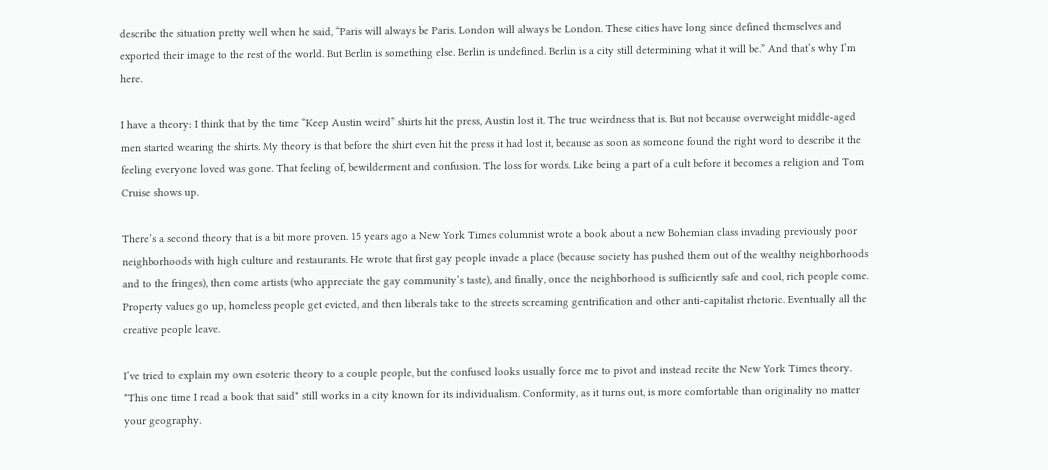describe the situation pretty well when he said, “Paris will always be Paris. London will always be London. These cities have long since defined themselves and exported their image to the rest of the world. But Berlin is something else. Berlin is undefined. Berlin is a city still determining what it will be.” And that’s why I’m here.

I have a theory: I think that by the time “Keep Austin weird” shirts hit the press, Austin lost it. The true weirdness that is. But not because overweight middle-aged men started wearing the shirts. My theory is that before the shirt even hit the press it had lost it, because as soon as someone found the right word to describe it the feeling everyone loved was gone. That feeling of, bewilderment and confusion. The loss for words. Like being a part of a cult before it becomes a religion and Tom Cruise shows up.

There’s a second theory that is a bit more proven. 15 years ago a New York Times columnist wrote a book about a new Bohemian class invading previously poor neighborhoods with high culture and restaurants. He wrote that first gay people invade a place (because society has pushed them out of the wealthy neighborhoods and to the fringes), then come artists (who appreciate the gay community’s taste), and finally, once the neighborhood is sufficiently safe and cool, rich people come. Property values go up, homeless people get evicted, and then liberals take to the streets screaming gentrification and other anti-capitalist rhetoric. Eventually all the creative people leave.

I’ve tried to explain my own esoteric theory to a couple people, but the confused looks usually force me to pivot and instead recite the New York Times theory. *This one time I read a book that said* still works in a city known for its individualism. Conformity, as it turns out, is more comfortable than originality no matter your geography.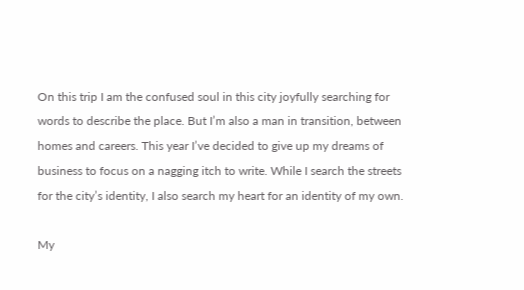On this trip I am the confused soul in this city joyfully searching for words to describe the place. But I’m also a man in transition, between homes and careers. This year I’ve decided to give up my dreams of business to focus on a nagging itch to write. While I search the streets for the city’s identity, I also search my heart for an identity of my own.

My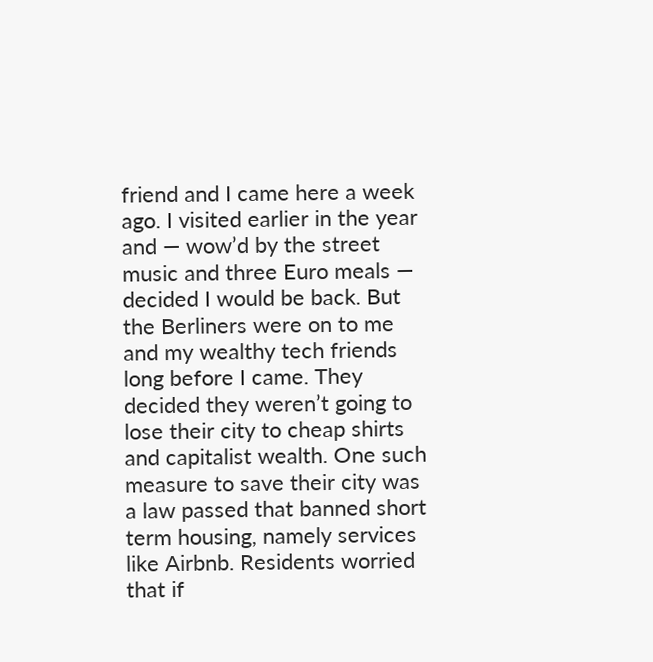friend and I came here a week ago. I visited earlier in the year and — wow’d by the street music and three Euro meals — decided I would be back. But the Berliners were on to me and my wealthy tech friends long before I came. They decided they weren’t going to lose their city to cheap shirts and capitalist wealth. One such measure to save their city was a law passed that banned short term housing, namely services like Airbnb. Residents worried that if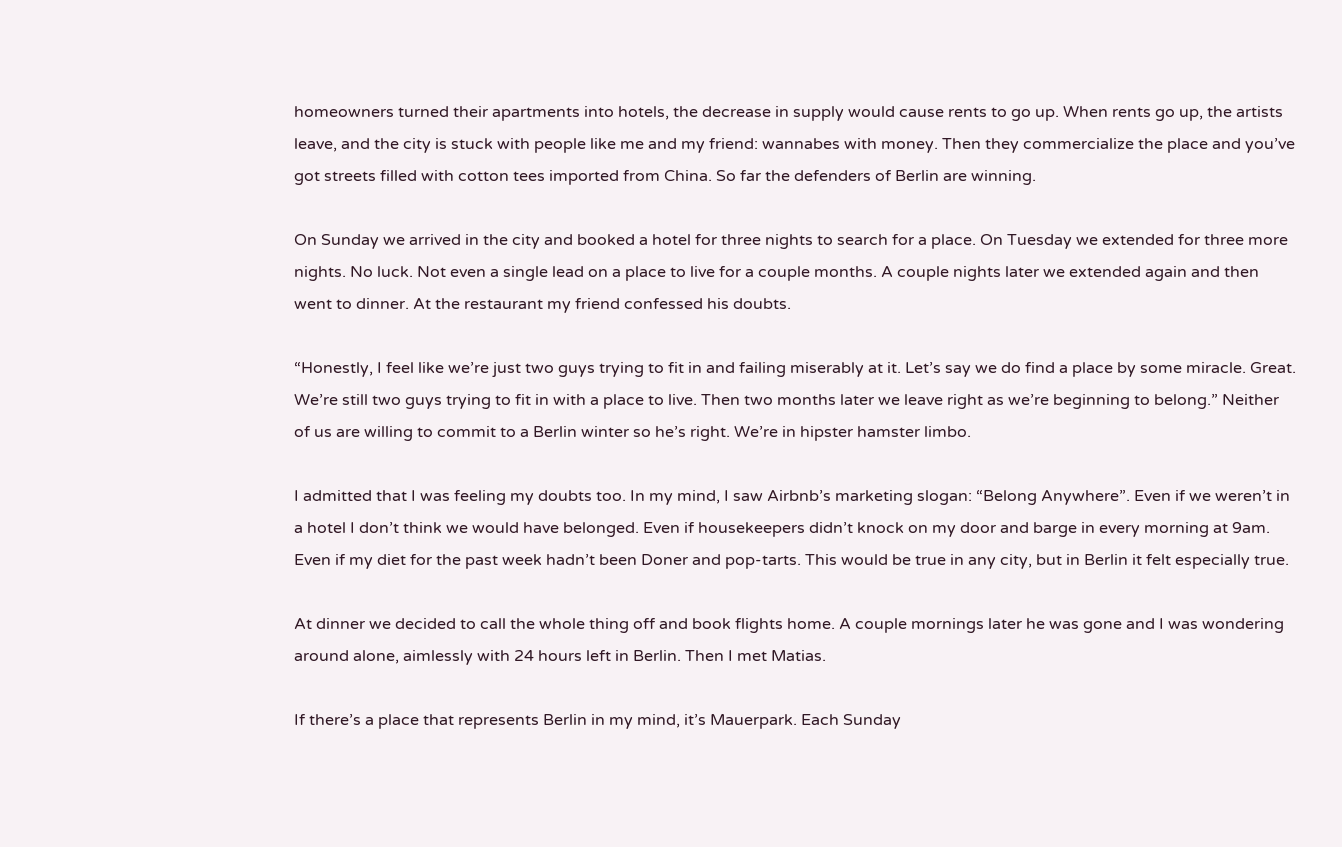homeowners turned their apartments into hotels, the decrease in supply would cause rents to go up. When rents go up, the artists leave, and the city is stuck with people like me and my friend: wannabes with money. Then they commercialize the place and you’ve got streets filled with cotton tees imported from China. So far the defenders of Berlin are winning.

On Sunday we arrived in the city and booked a hotel for three nights to search for a place. On Tuesday we extended for three more nights. No luck. Not even a single lead on a place to live for a couple months. A couple nights later we extended again and then went to dinner. At the restaurant my friend confessed his doubts.

“Honestly, I feel like we’re just two guys trying to fit in and failing miserably at it. Let’s say we do find a place by some miracle. Great. We’re still two guys trying to fit in with a place to live. Then two months later we leave right as we’re beginning to belong.” Neither of us are willing to commit to a Berlin winter so he’s right. We’re in hipster hamster limbo.

I admitted that I was feeling my doubts too. In my mind, I saw Airbnb’s marketing slogan: “Belong Anywhere”. Even if we weren’t in a hotel I don’t think we would have belonged. Even if housekeepers didn’t knock on my door and barge in every morning at 9am. Even if my diet for the past week hadn’t been Doner and pop-tarts. This would be true in any city, but in Berlin it felt especially true.

At dinner we decided to call the whole thing off and book flights home. A couple mornings later he was gone and I was wondering around alone, aimlessly with 24 hours left in Berlin. Then I met Matias.

If there’s a place that represents Berlin in my mind, it’s Mauerpark. Each Sunday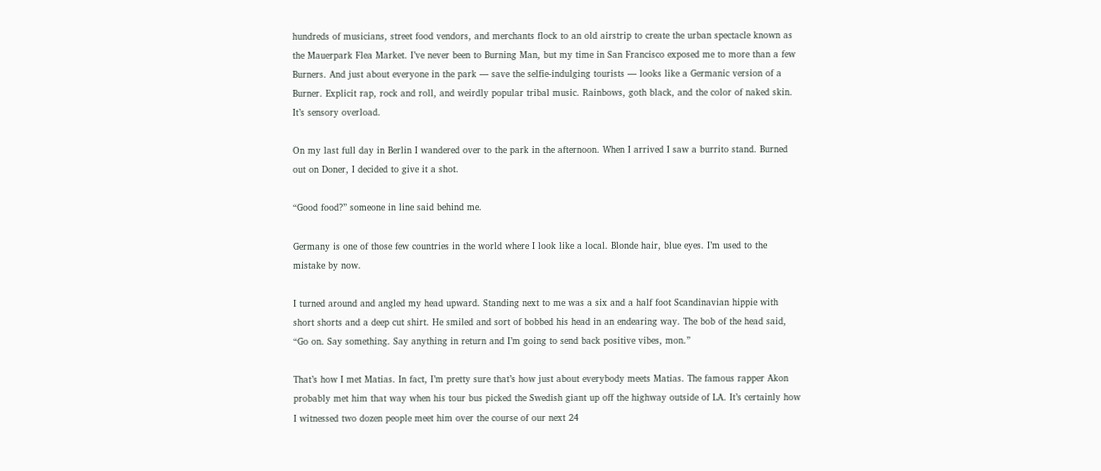hundreds of musicians, street food vendors, and merchants flock to an old airstrip to create the urban spectacle known as the Mauerpark Flea Market. I’ve never been to Burning Man, but my time in San Francisco exposed me to more than a few Burners. And just about everyone in the park — save the selfie-indulging tourists — looks like a Germanic version of a Burner. Explicit rap, rock and roll, and weirdly popular tribal music. Rainbows, goth black, and the color of naked skin. It’s sensory overload.

On my last full day in Berlin I wandered over to the park in the afternoon. When I arrived I saw a burrito stand. Burned out on Doner, I decided to give it a shot.

“Good food?” someone in line said behind me.

Germany is one of those few countries in the world where I look like a local. Blonde hair, blue eyes. I’m used to the mistake by now.

I turned around and angled my head upward. Standing next to me was a six and a half foot Scandinavian hippie with short shorts and a deep cut shirt. He smiled and sort of bobbed his head in an endearing way. The bob of the head said, “Go on. Say something. Say anything in return and I’m going to send back positive vibes, mon.”

That’s how I met Matias. In fact, I’m pretty sure that’s how just about everybody meets Matias. The famous rapper Akon probably met him that way when his tour bus picked the Swedish giant up off the highway outside of LA. It’s certainly how I witnessed two dozen people meet him over the course of our next 24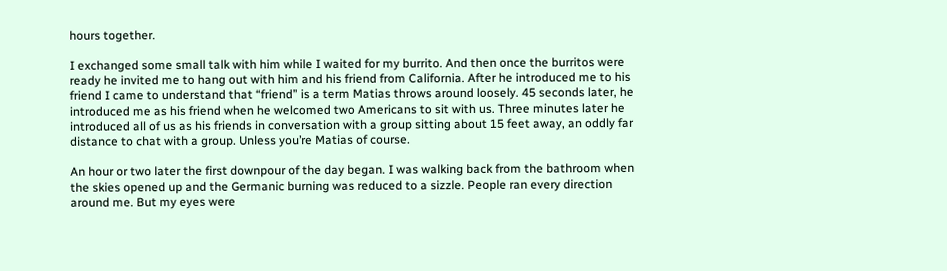hours together.

I exchanged some small talk with him while I waited for my burrito. And then once the burritos were ready he invited me to hang out with him and his friend from California. After he introduced me to his friend I came to understand that “friend” is a term Matias throws around loosely. 45 seconds later, he introduced me as his friend when he welcomed two Americans to sit with us. Three minutes later he introduced all of us as his friends in conversation with a group sitting about 15 feet away, an oddly far distance to chat with a group. Unless you’re Matias of course.

An hour or two later the first downpour of the day began. I was walking back from the bathroom when the skies opened up and the Germanic burning was reduced to a sizzle. People ran every direction around me. But my eyes were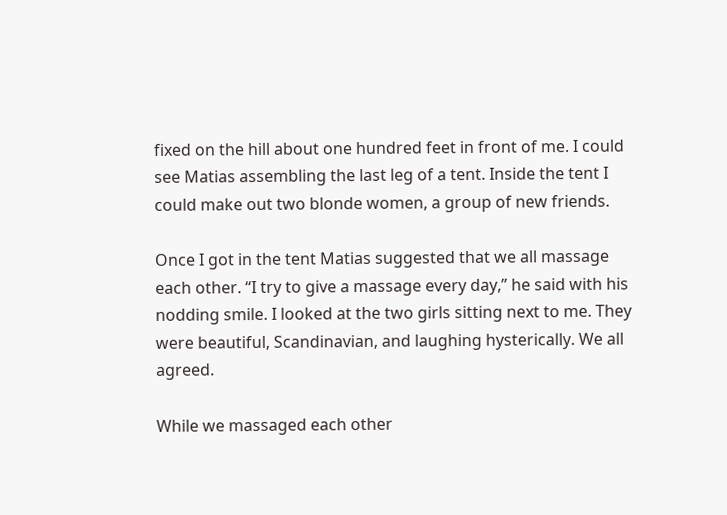fixed on the hill about one hundred feet in front of me. I could see Matias assembling the last leg of a tent. Inside the tent I could make out two blonde women, a group of new friends.

Once I got in the tent Matias suggested that we all massage each other. “I try to give a massage every day,” he said with his nodding smile. I looked at the two girls sitting next to me. They were beautiful, Scandinavian, and laughing hysterically. We all agreed.

While we massaged each other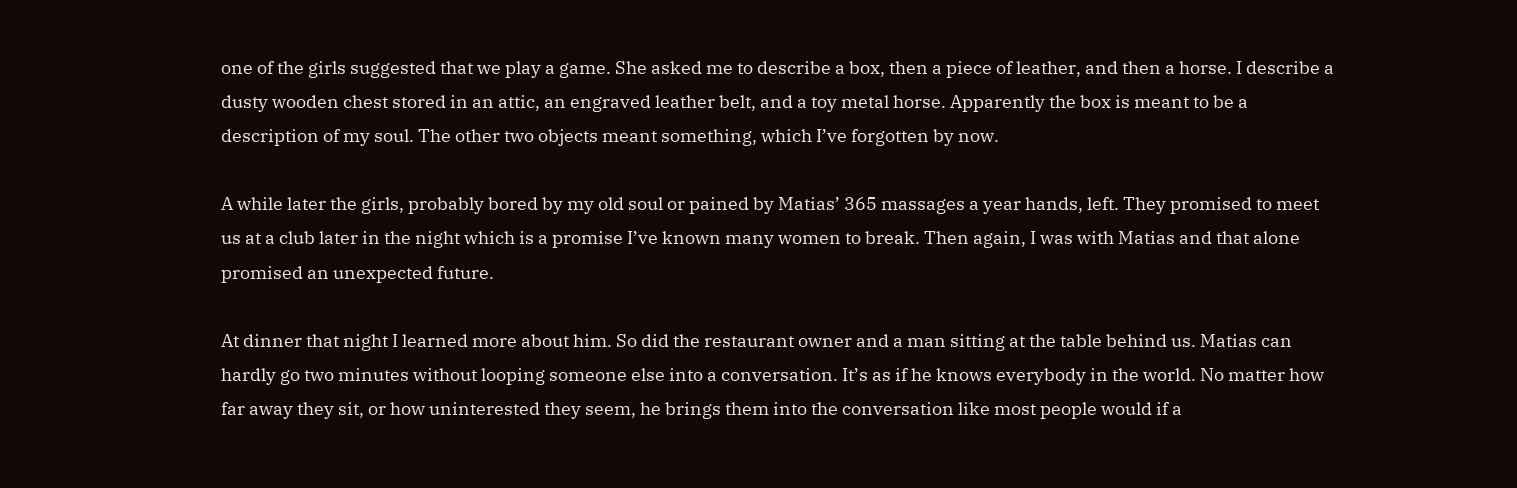one of the girls suggested that we play a game. She asked me to describe a box, then a piece of leather, and then a horse. I describe a dusty wooden chest stored in an attic, an engraved leather belt, and a toy metal horse. Apparently the box is meant to be a description of my soul. The other two objects meant something, which I’ve forgotten by now.

A while later the girls, probably bored by my old soul or pained by Matias’ 365 massages a year hands, left. They promised to meet us at a club later in the night which is a promise I’ve known many women to break. Then again, I was with Matias and that alone promised an unexpected future.

At dinner that night I learned more about him. So did the restaurant owner and a man sitting at the table behind us. Matias can hardly go two minutes without looping someone else into a conversation. It’s as if he knows everybody in the world. No matter how far away they sit, or how uninterested they seem, he brings them into the conversation like most people would if a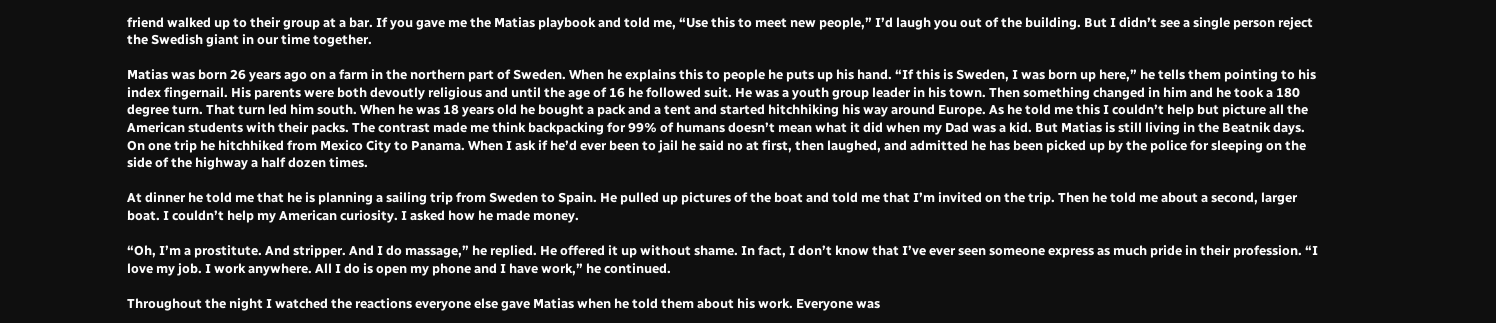friend walked up to their group at a bar. If you gave me the Matias playbook and told me, “Use this to meet new people,” I’d laugh you out of the building. But I didn’t see a single person reject the Swedish giant in our time together.

Matias was born 26 years ago on a farm in the northern part of Sweden. When he explains this to people he puts up his hand. “If this is Sweden, I was born up here,” he tells them pointing to his index fingernail. His parents were both devoutly religious and until the age of 16 he followed suit. He was a youth group leader in his town. Then something changed in him and he took a 180 degree turn. That turn led him south. When he was 18 years old he bought a pack and a tent and started hitchhiking his way around Europe. As he told me this I couldn’t help but picture all the American students with their packs. The contrast made me think backpacking for 99% of humans doesn’t mean what it did when my Dad was a kid. But Matias is still living in the Beatnik days. On one trip he hitchhiked from Mexico City to Panama. When I ask if he’d ever been to jail he said no at first, then laughed, and admitted he has been picked up by the police for sleeping on the side of the highway a half dozen times.

At dinner he told me that he is planning a sailing trip from Sweden to Spain. He pulled up pictures of the boat and told me that I’m invited on the trip. Then he told me about a second, larger boat. I couldn’t help my American curiosity. I asked how he made money.

“Oh, I’m a prostitute. And stripper. And I do massage,” he replied. He offered it up without shame. In fact, I don’t know that I’ve ever seen someone express as much pride in their profession. “I love my job. I work anywhere. All I do is open my phone and I have work,” he continued.

Throughout the night I watched the reactions everyone else gave Matias when he told them about his work. Everyone was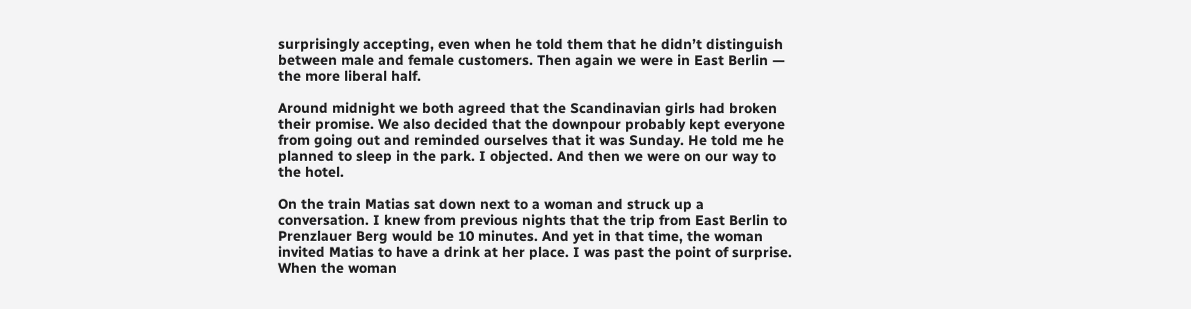surprisingly accepting, even when he told them that he didn’t distinguish between male and female customers. Then again we were in East Berlin — the more liberal half.

Around midnight we both agreed that the Scandinavian girls had broken their promise. We also decided that the downpour probably kept everyone from going out and reminded ourselves that it was Sunday. He told me he planned to sleep in the park. I objected. And then we were on our way to the hotel.

On the train Matias sat down next to a woman and struck up a conversation. I knew from previous nights that the trip from East Berlin to Prenzlauer Berg would be 10 minutes. And yet in that time, the woman invited Matias to have a drink at her place. I was past the point of surprise. When the woman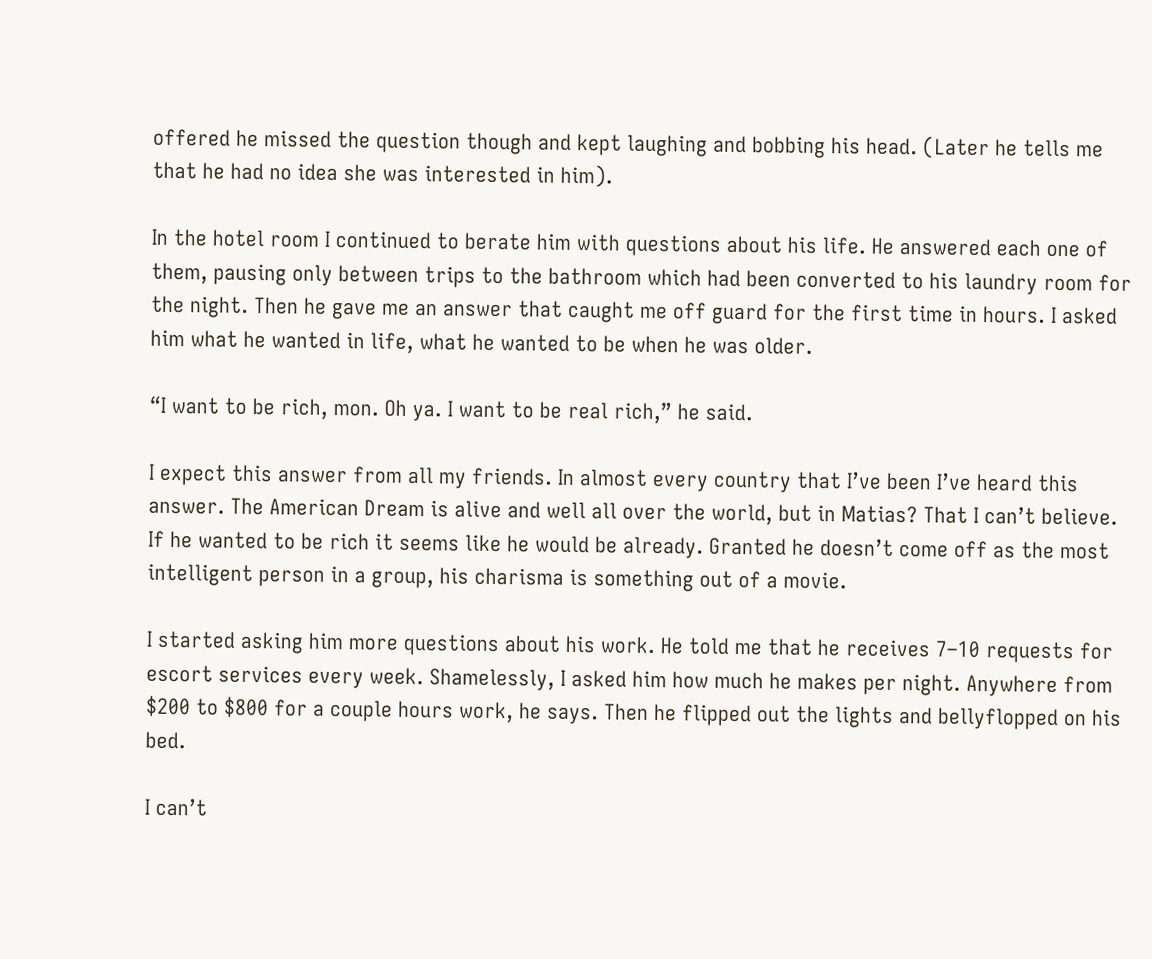offered he missed the question though and kept laughing and bobbing his head. (Later he tells me that he had no idea she was interested in him).

In the hotel room I continued to berate him with questions about his life. He answered each one of them, pausing only between trips to the bathroom which had been converted to his laundry room for the night. Then he gave me an answer that caught me off guard for the first time in hours. I asked him what he wanted in life, what he wanted to be when he was older.

“I want to be rich, mon. Oh ya. I want to be real rich,” he said.

I expect this answer from all my friends. In almost every country that I’ve been I’ve heard this answer. The American Dream is alive and well all over the world, but in Matias? That I can’t believe. If he wanted to be rich it seems like he would be already. Granted he doesn’t come off as the most intelligent person in a group, his charisma is something out of a movie.

I started asking him more questions about his work. He told me that he receives 7–10 requests for escort services every week. Shamelessly, I asked him how much he makes per night. Anywhere from $200 to $800 for a couple hours work, he says. Then he flipped out the lights and bellyflopped on his bed.

I can’t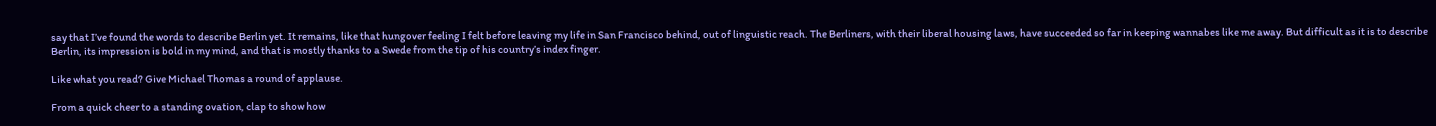say that I’ve found the words to describe Berlin yet. It remains, like that hungover feeling I felt before leaving my life in San Francisco behind, out of linguistic reach. The Berliners, with their liberal housing laws, have succeeded so far in keeping wannabes like me away. But difficult as it is to describe Berlin, its impression is bold in my mind, and that is mostly thanks to a Swede from the tip of his country’s index finger.

Like what you read? Give Michael Thomas a round of applause.

From a quick cheer to a standing ovation, clap to show how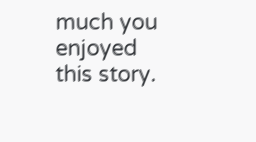much you enjoyed this story.